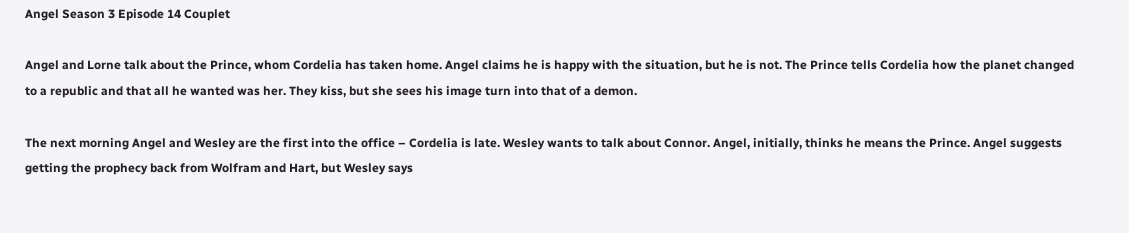Angel Season 3 Episode 14 Couplet

Angel and Lorne talk about the Prince, whom Cordelia has taken home. Angel claims he is happy with the situation, but he is not. The Prince tells Cordelia how the planet changed to a republic and that all he wanted was her. They kiss, but she sees his image turn into that of a demon.

The next morning Angel and Wesley are the first into the office – Cordelia is late. Wesley wants to talk about Connor. Angel, initially, thinks he means the Prince. Angel suggests getting the prophecy back from Wolfram and Hart, but Wesley says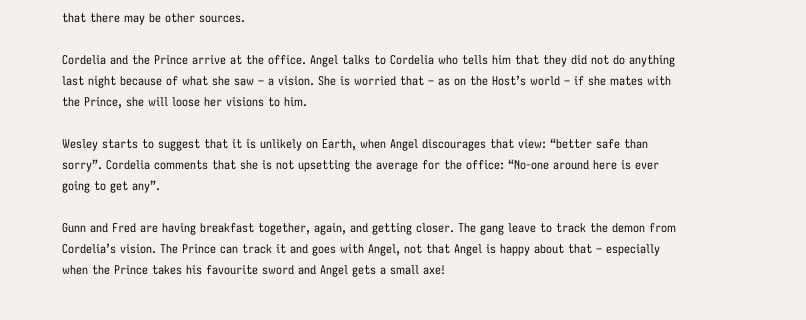that there may be other sources.

Cordelia and the Prince arrive at the office. Angel talks to Cordelia who tells him that they did not do anything last night because of what she saw – a vision. She is worried that – as on the Host’s world – if she mates with the Prince, she will loose her visions to him.

Wesley starts to suggest that it is unlikely on Earth, when Angel discourages that view: “better safe than sorry”. Cordelia comments that she is not upsetting the average for the office: “No-one around here is ever going to get any”.

Gunn and Fred are having breakfast together, again, and getting closer. The gang leave to track the demon from Cordelia’s vision. The Prince can track it and goes with Angel, not that Angel is happy about that – especially when the Prince takes his favourite sword and Angel gets a small axe!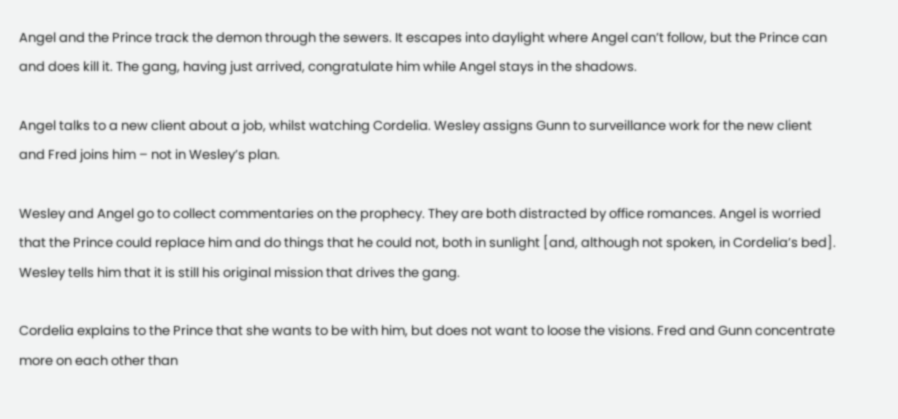Angel and the Prince track the demon through the sewers. It escapes into daylight where Angel can’t follow, but the Prince can and does kill it. The gang, having just arrived, congratulate him while Angel stays in the shadows.

Angel talks to a new client about a job, whilst watching Cordelia. Wesley assigns Gunn to surveillance work for the new client and Fred joins him – not in Wesley’s plan.

Wesley and Angel go to collect commentaries on the prophecy. They are both distracted by office romances. Angel is worried that the Prince could replace him and do things that he could not, both in sunlight [and, although not spoken, in Cordelia’s bed]. Wesley tells him that it is still his original mission that drives the gang.

Cordelia explains to the Prince that she wants to be with him, but does not want to loose the visions. Fred and Gunn concentrate more on each other than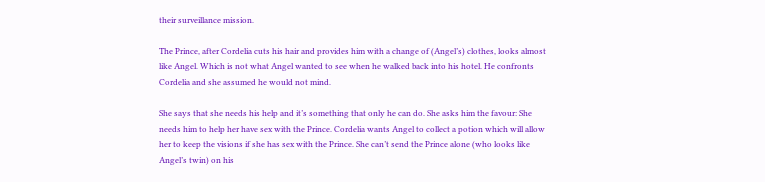their surveillance mission.

The Prince, after Cordelia cuts his hair and provides him with a change of (Angel’s) clothes, looks almost like Angel. Which is not what Angel wanted to see when he walked back into his hotel. He confronts Cordelia and she assumed he would not mind.

She says that she needs his help and it’s something that only he can do. She asks him the favour: She needs him to help her have sex with the Prince. Cordelia wants Angel to collect a potion which will allow her to keep the visions if she has sex with the Prince. She can’t send the Prince alone (who looks like Angel’s twin) on his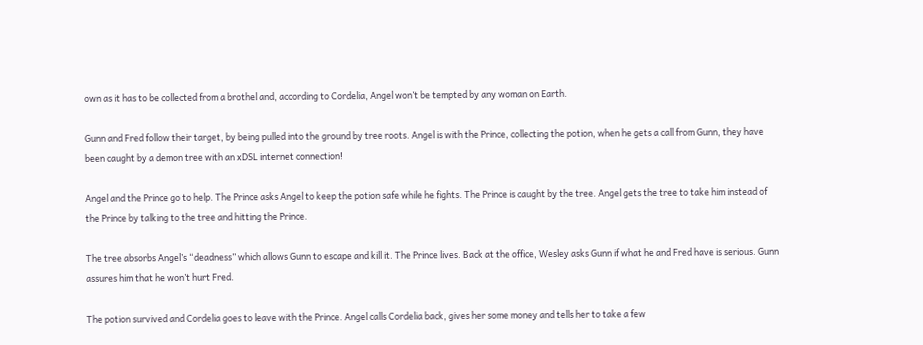own as it has to be collected from a brothel and, according to Cordelia, Angel won’t be tempted by any woman on Earth.

Gunn and Fred follow their target, by being pulled into the ground by tree roots. Angel is with the Prince, collecting the potion, when he gets a call from Gunn, they have been caught by a demon tree with an xDSL internet connection!

Angel and the Prince go to help. The Prince asks Angel to keep the potion safe while he fights. The Prince is caught by the tree. Angel gets the tree to take him instead of the Prince by talking to the tree and hitting the Prince.

The tree absorbs Angel’s “deadness” which allows Gunn to escape and kill it. The Prince lives. Back at the office, Wesley asks Gunn if what he and Fred have is serious. Gunn assures him that he won’t hurt Fred.

The potion survived and Cordelia goes to leave with the Prince. Angel calls Cordelia back, gives her some money and tells her to take a few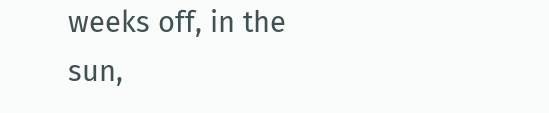weeks off, in the sun,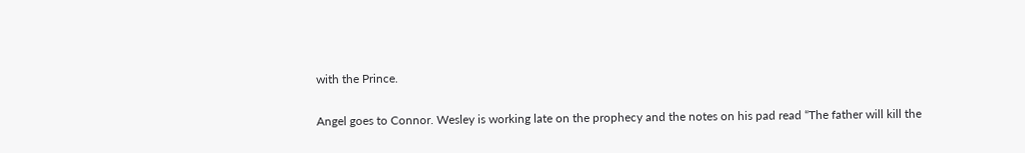with the Prince.

Angel goes to Connor. Wesley is working late on the prophecy and the notes on his pad read “The father will kill the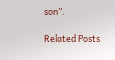son”.

Related Posts